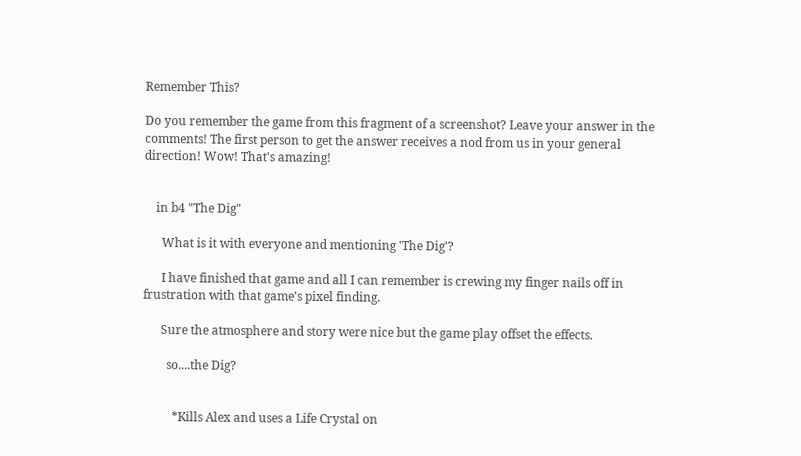Remember This?

Do you remember the game from this fragment of a screenshot? Leave your answer in the comments! The first person to get the answer receives a nod from us in your general direction! Wow! That's amazing!


    in b4 "The Dig"

      What is it with everyone and mentioning 'The Dig'?

      I have finished that game and all I can remember is crewing my finger nails off in frustration with that game's pixel finding.

      Sure the atmosphere and story were nice but the game play offset the effects.

        so....the Dig?


          *Kills Alex and uses a Life Crystal on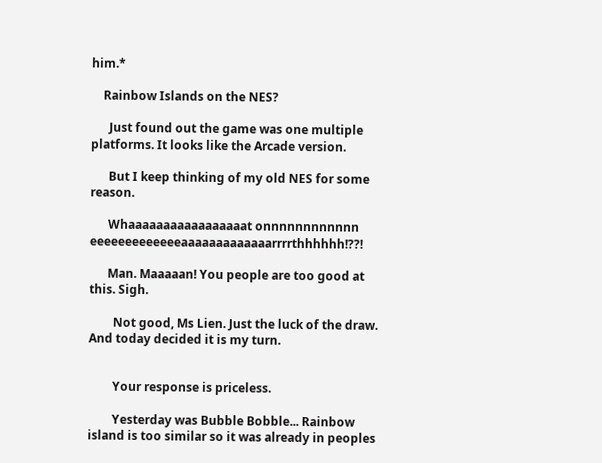him.*

    Rainbow Islands on the NES?

      Just found out the game was one multiple platforms. It looks like the Arcade version.

      But I keep thinking of my old NES for some reason.

      Whaaaaaaaaaaaaaaaaat onnnnnnnnnnnn eeeeeeeeeeeeeaaaaaaaaaaaaarrrrthhhhhh!??!

      Man. Maaaaan! You people are too good at this. Sigh.

        Not good, Ms Lien. Just the luck of the draw. And today decided it is my turn.


        Your response is priceless.

        Yesterday was Bubble Bobble... Rainbow island is too similar so it was already in peoples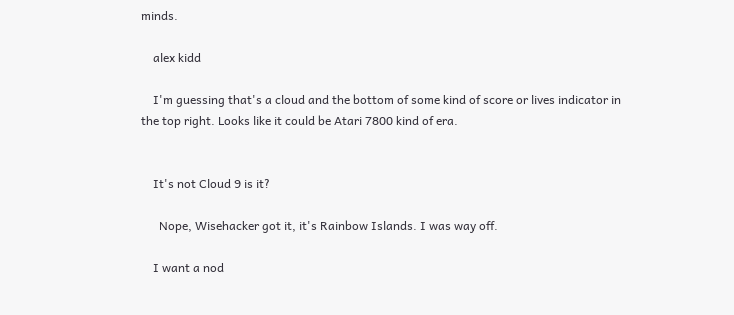minds.

    alex kidd

    I'm guessing that's a cloud and the bottom of some kind of score or lives indicator in the top right. Looks like it could be Atari 7800 kind of era.


    It's not Cloud 9 is it?

      Nope, Wisehacker got it, it's Rainbow Islands. I was way off.

    I want a nod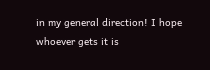in my general direction! I hope whoever gets it is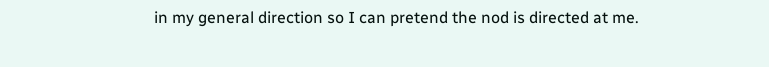in my general direction so I can pretend the nod is directed at me.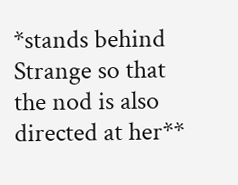*stands behind Strange so that the nod is also directed at her**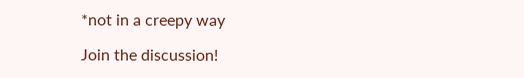*not in a creepy way

Join the discussion!